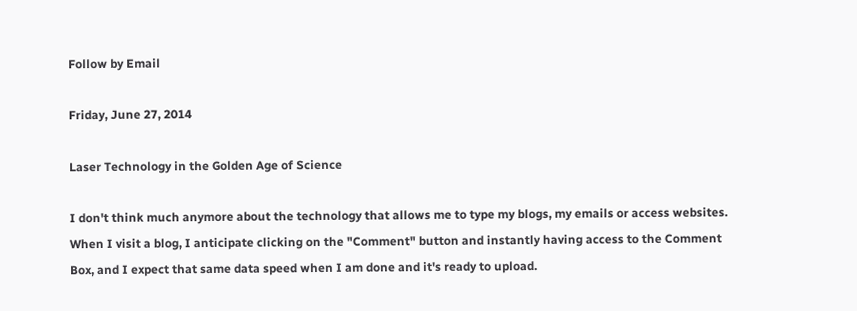Follow by Email

Friday, June 27, 2014

Laser Technology in the Golden Age of Science

I don't think much anymore about the technology that allows me to type my blogs, my emails or access websites. When I visit a blog, I anticipate clicking on the "Comment" button and instantly having access to the Comment Box, and I expect that same data speed when I am done and it's ready to upload.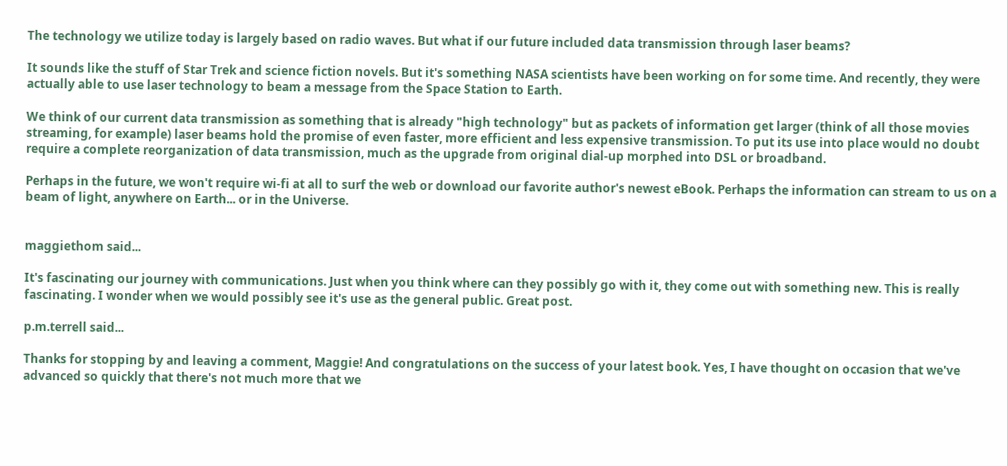The technology we utilize today is largely based on radio waves. But what if our future included data transmission through laser beams?

It sounds like the stuff of Star Trek and science fiction novels. But it's something NASA scientists have been working on for some time. And recently, they were actually able to use laser technology to beam a message from the Space Station to Earth.

We think of our current data transmission as something that is already "high technology" but as packets of information get larger (think of all those movies streaming, for example) laser beams hold the promise of even faster, more efficient and less expensive transmission. To put its use into place would no doubt require a complete reorganization of data transmission, much as the upgrade from original dial-up morphed into DSL or broadband.

Perhaps in the future, we won't require wi-fi at all to surf the web or download our favorite author's newest eBook. Perhaps the information can stream to us on a beam of light, anywhere on Earth... or in the Universe.


maggiethom said...

It's fascinating our journey with communications. Just when you think where can they possibly go with it, they come out with something new. This is really fascinating. I wonder when we would possibly see it's use as the general public. Great post.

p.m.terrell said...

Thanks for stopping by and leaving a comment, Maggie! And congratulations on the success of your latest book. Yes, I have thought on occasion that we've advanced so quickly that there's not much more that we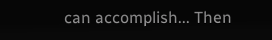can accomplish... Then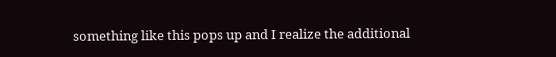something like this pops up and I realize the additional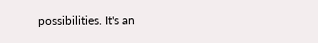possibilities. It's an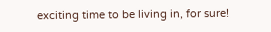exciting time to be living in, for sure!